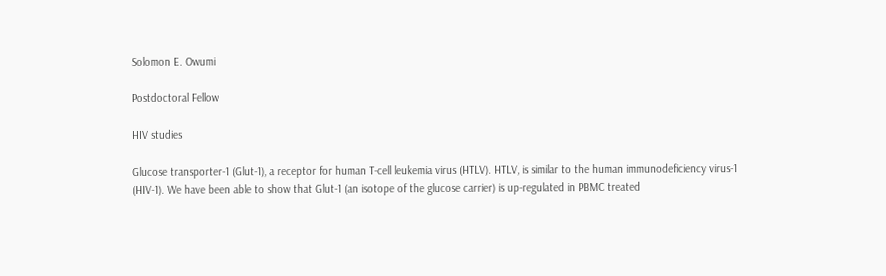Solomon E. Owumi

Postdoctoral Fellow

HIV studies

Glucose transporter-1 (Glut-1), a receptor for human T-cell leukemia virus (HTLV). HTLV, is similar to the human immunodeficiency virus-1 (HIV-1). We have been able to show that Glut-1 (an isotope of the glucose carrier) is up-regulated in PBMC treated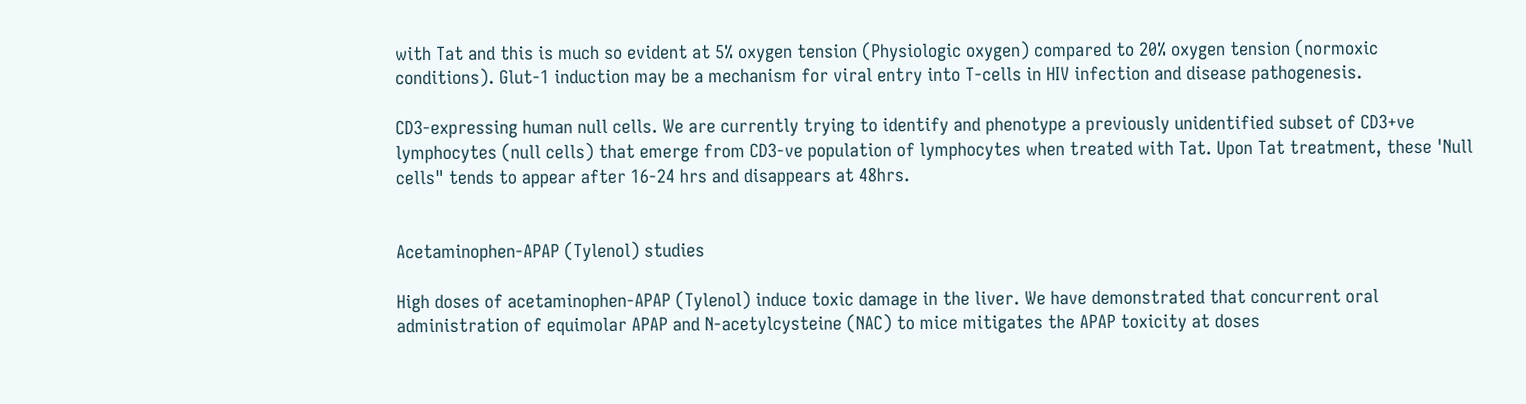with Tat and this is much so evident at 5% oxygen tension (Physiologic oxygen) compared to 20% oxygen tension (normoxic conditions). Glut-1 induction may be a mechanism for viral entry into T-cells in HIV infection and disease pathogenesis.

CD3-expressing human null cells. We are currently trying to identify and phenotype a previously unidentified subset of CD3+ve lymphocytes (null cells) that emerge from CD3-ve population of lymphocytes when treated with Tat. Upon Tat treatment, these 'Null cells" tends to appear after 16-24 hrs and disappears at 48hrs.


Acetaminophen-APAP (Tylenol) studies

High doses of acetaminophen-APAP (Tylenol) induce toxic damage in the liver. We have demonstrated that concurrent oral administration of equimolar APAP and N-acetylcysteine (NAC) to mice mitigates the APAP toxicity at doses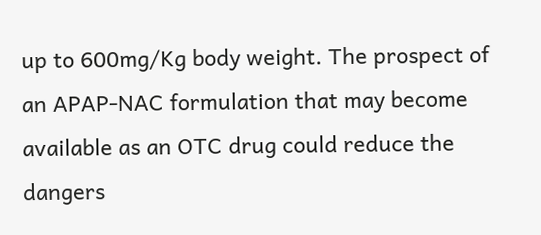up to 600mg/Kg body weight. The prospect of an APAP-NAC formulation that may become available as an OTC drug could reduce the dangers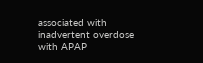associated with inadvertent overdose with APAP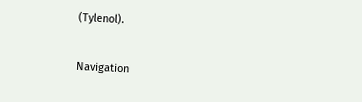(Tylenol).

Navigation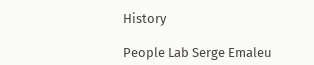History

People Lab Serge Emaleu